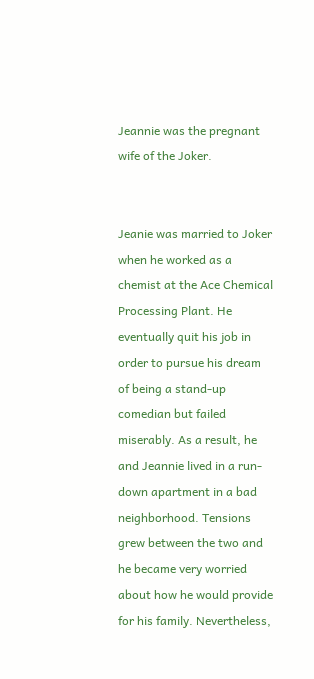Jeannie was the pregnant wife of the Joker.


Jeanie was married to Joker when he worked as a chemist at the Ace Chemical Processing Plant. He eventually quit his job in order to pursue his dream of being a stand-up comedian but failed miserably. As a result, he and Jeannie lived in a run-down apartment in a bad neighborhood. Tensions grew between the two and he became very worried about how he would provide for his family. Nevertheless,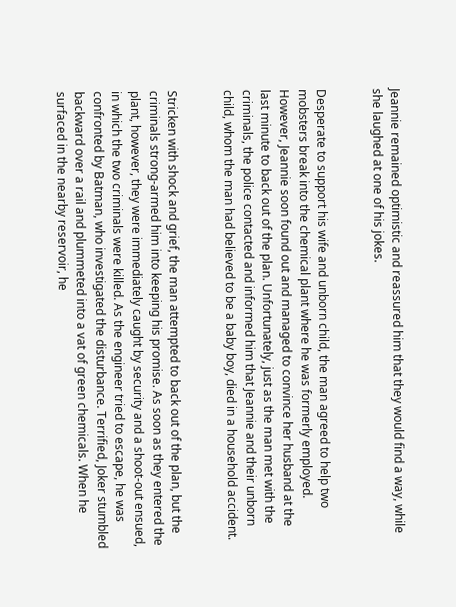Jeannie remained optimistic and reassured him that they would find a way, while she laughed at one of his jokes.


Desperate to support his wife and unborn child, the man agreed to help two mobsters break into the chemical plant where he was formerly employed. However, Jeannie soon found out and managed to convince her husband at the last minute to back out of the plan. Unfortunately, just as the man met with the criminals, the police contacted and informed him that Jeannie and their unborn child, whom the man had believed to be a baby boy, died in a household accident.


Stricken with shock and grief, the man attempted to back out of the plan, but the criminals strong-armed him into keeping his promise. As soon as they entered the plant, however, they were immediately caught by security and a shoot-out ensued, in which the two criminals were killed. As the engineer tried to escape, he was confronted by Batman, who investigated the disturbance. Terrified, Joker stumbled backward over a rail and plummeted into a vat of green chemicals. When he surfaced in the nearby reservoir, he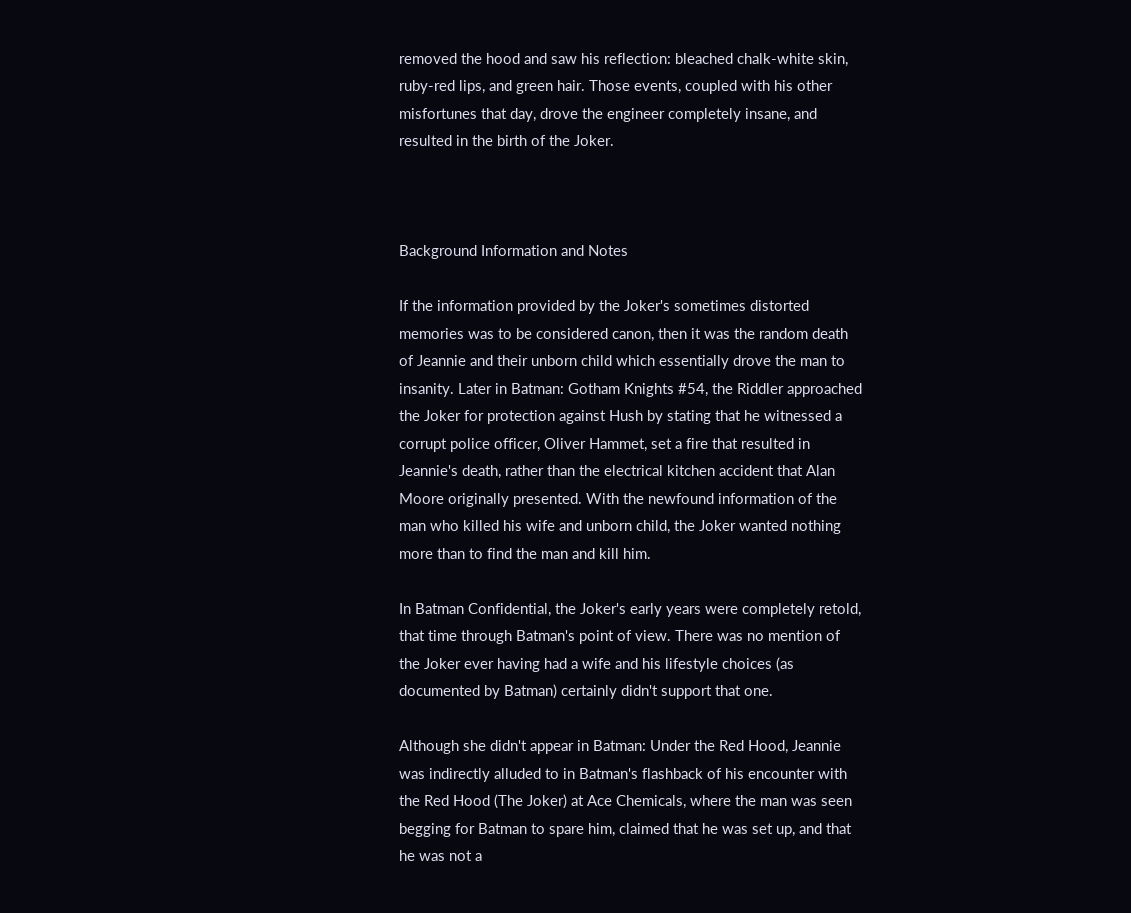removed the hood and saw his reflection: bleached chalk-white skin, ruby-red lips, and green hair. Those events, coupled with his other misfortunes that day, drove the engineer completely insane, and resulted in the birth of the Joker.



Background Information and Notes

If the information provided by the Joker's sometimes distorted memories was to be considered canon, then it was the random death of Jeannie and their unborn child which essentially drove the man to insanity. Later in Batman: Gotham Knights #54, the Riddler approached the Joker for protection against Hush by stating that he witnessed a corrupt police officer, Oliver Hammet, set a fire that resulted in Jeannie's death, rather than the electrical kitchen accident that Alan Moore originally presented. With the newfound information of the man who killed his wife and unborn child, the Joker wanted nothing more than to find the man and kill him.

In Batman Confidential, the Joker's early years were completely retold, that time through Batman's point of view. There was no mention of the Joker ever having had a wife and his lifestyle choices (as documented by Batman) certainly didn't support that one.

Although she didn't appear in Batman: Under the Red Hood, Jeannie was indirectly alluded to in Batman's flashback of his encounter with the Red Hood (The Joker) at Ace Chemicals, where the man was seen begging for Batman to spare him, claimed that he was set up, and that he was not a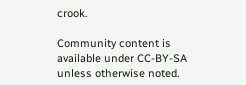crook.

Community content is available under CC-BY-SA unless otherwise noted.